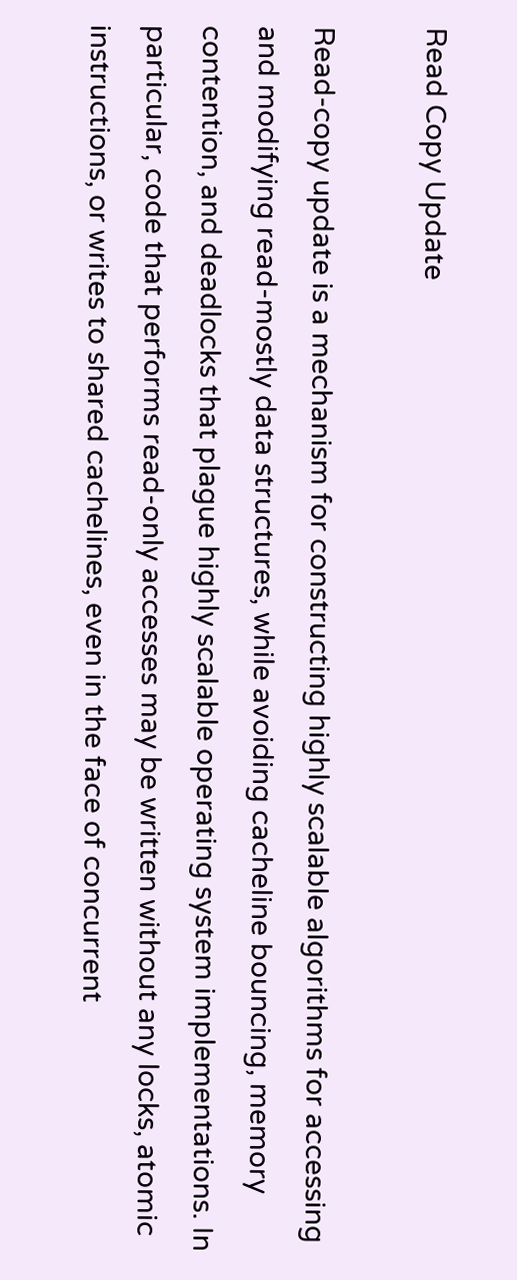Read Copy Update

Read-copy update is a mechanism for constructing highly scalable algorithms for accessing and modifying read-mostly data structures, while avoiding cacheline bouncing, memory contention, and deadlocks that plague highly scalable operating system implementations. In particular, code that performs read-only accesses may be written without any locks, atomic instructions, or writes to shared cachelines, even in the face of concurrent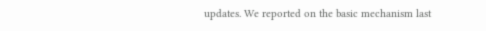updates. We reported on the basic mechanism last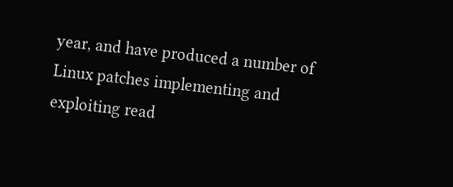year, and have produced a number of Linux patches implementing and exploiting read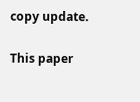copy update.

This paper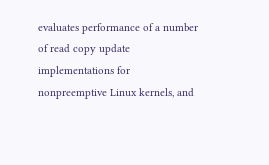evaluates performance of a number of read copy update implementations for nonpreemptive Linux kernels, and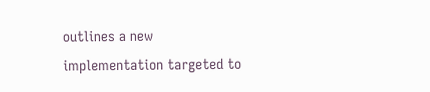outlines a new implementation targeted to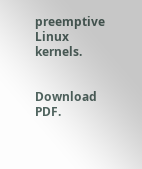preemptive Linux kernels.


Download PDF.